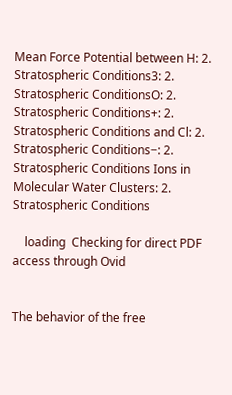Mean Force Potential between H: 2. Stratospheric Conditions3: 2. Stratospheric ConditionsO: 2. Stratospheric Conditions+: 2. Stratospheric Conditions and Cl: 2. Stratospheric Conditions−: 2. Stratospheric Conditions Ions in Molecular Water Clusters: 2. Stratospheric Conditions

    loading  Checking for direct PDF access through Ovid


The behavior of the free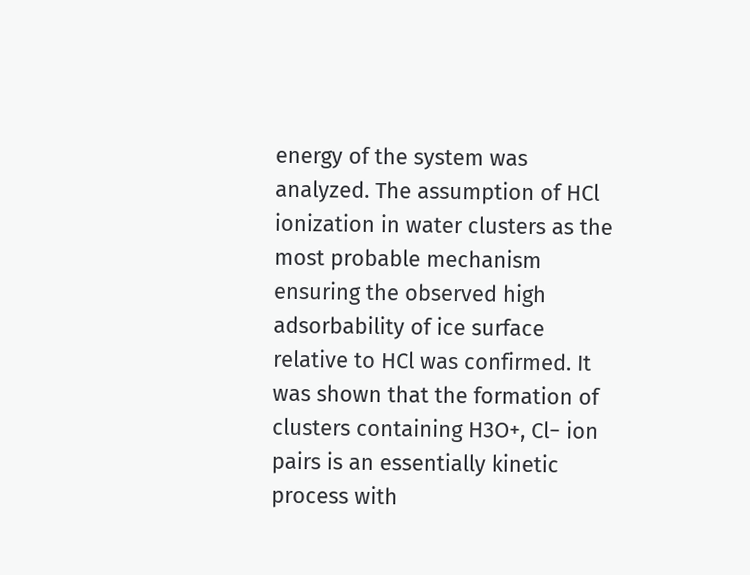energy of the system was analyzed. The assumption of HCl ionization in water clusters as the most probable mechanism ensuring the observed high adsorbability of ice surface relative to HCl was confirmed. It was shown that the formation of clusters containing H3O+, Cl− ion pairs is an essentially kinetic process with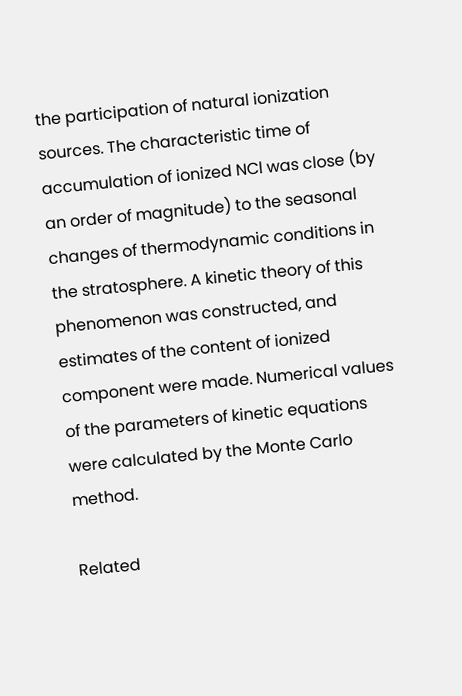the participation of natural ionization sources. The characteristic time of accumulation of ionized NCl was close (by an order of magnitude) to the seasonal changes of thermodynamic conditions in the stratosphere. A kinetic theory of this phenomenon was constructed, and estimates of the content of ionized component were made. Numerical values of the parameters of kinetic equations were calculated by the Monte Carlo method.

Related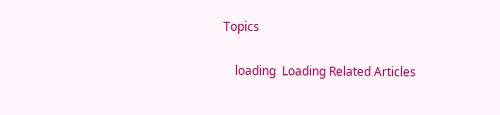Topics

    loading  Loading Related Articles